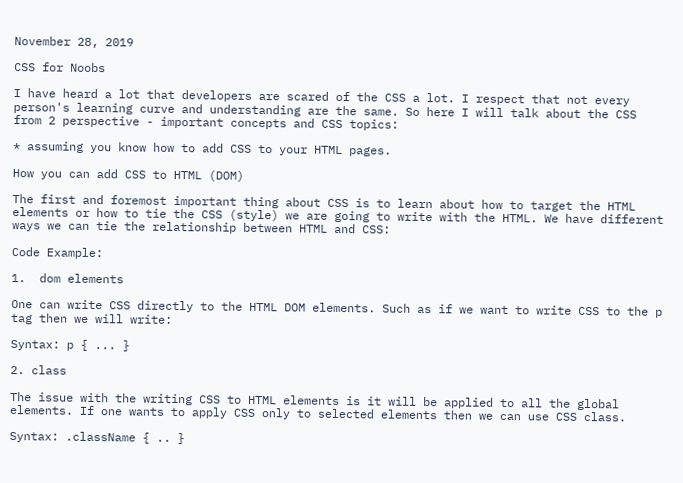November 28, 2019

CSS for Noobs

I have heard a lot that developers are scared of the CSS a lot. I respect that not every person's learning curve and understanding are the same. So here I will talk about the CSS from 2 perspective - important concepts and CSS topics:

* assuming you know how to add CSS to your HTML pages.

How you can add CSS to HTML (DOM)

The first and foremost important thing about CSS is to learn about how to target the HTML elements or how to tie the CSS (style) we are going to write with the HTML. We have different ways we can tie the relationship between HTML and CSS:

Code Example:

1.  dom elements

One can write CSS directly to the HTML DOM elements. Such as if we want to write CSS to the p tag then we will write:

Syntax: p { ... }

2. class

The issue with the writing CSS to HTML elements is it will be applied to all the global elements. If one wants to apply CSS only to selected elements then we can use CSS class.

Syntax: .className { .. }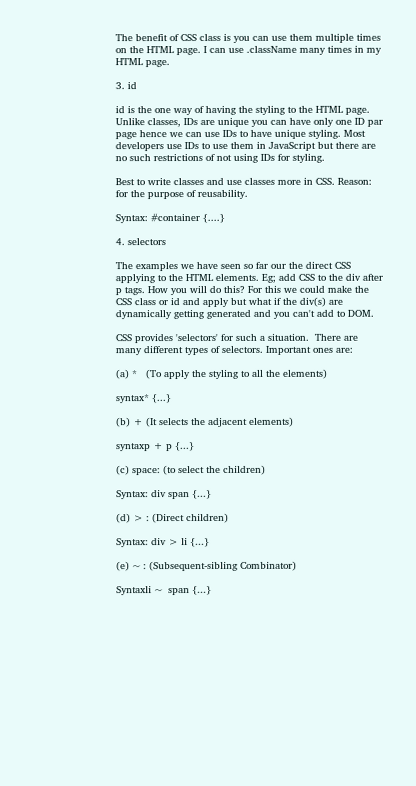The benefit of CSS class is you can use them multiple times on the HTML page. I can use .className many times in my HTML page.

3. id

id is the one way of having the styling to the HTML page. Unlike classes, IDs are unique you can have only one ID par page hence we can use IDs to have unique styling. Most developers use IDs to use them in JavaScript but there are no such restrictions of not using IDs for styling.

Best to write classes and use classes more in CSS. Reason: for the purpose of reusability.

Syntax: #container {....}

4. selectors

The examples we have seen so far our the direct CSS applying to the HTML elements. Eg; add CSS to the div after p tags. How you will do this? For this we could make the CSS class or id and apply but what if the div(s) are dynamically getting generated and you can't add to DOM.

CSS provides 'selectors' for such a situation.  There are many different types of selectors. Important ones are:

(a) *   (To apply the styling to all the elements)

syntax* {...}

(b) + (It selects the adjacent elements)

syntaxp + p {...}

(c) space: (to select the children)

Syntax: div span {...}

(d) > : (Direct children)

Syntax: div > li {...}

(e) ~ : (Subsequent-sibling Combinator)

Syntaxli ~  span {...}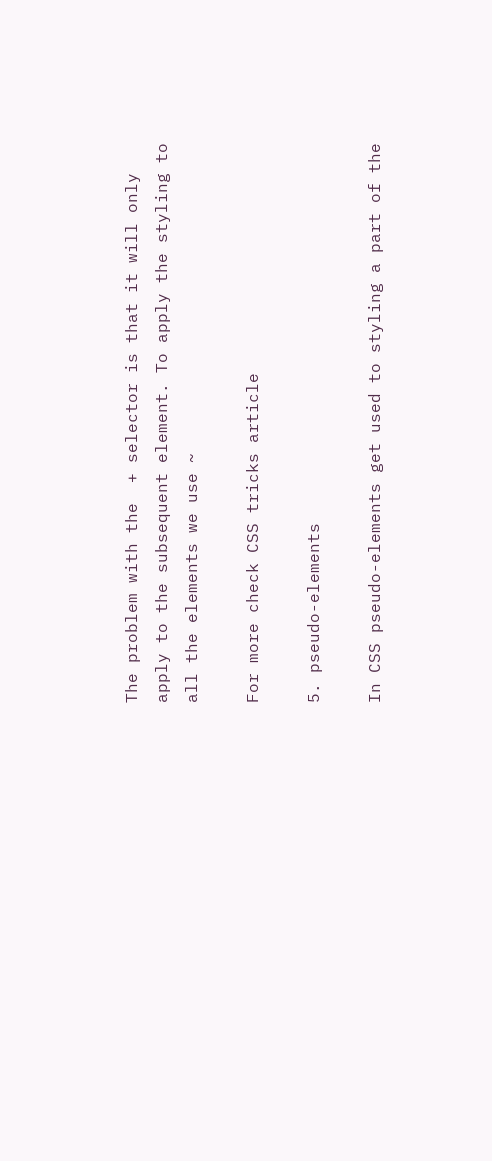The problem with the  + selector is that it will only apply to the subsequent element. To apply the styling to all the elements we use ~

For more check CSS tricks article

5. pseudo-elements

In CSS pseudo-elements get used to styling a part of the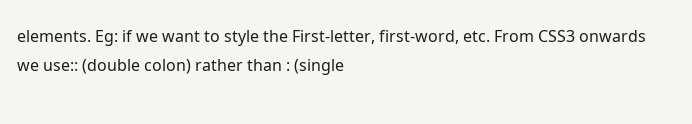elements. Eg: if we want to style the First-letter, first-word, etc. From CSS3 onwards we use:: (double colon) rather than : (single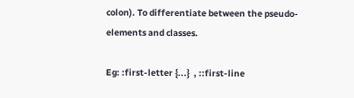colon). To differentiate between the pseudo-elements and classes.

Eg: :first-letter {...}  , ::first-line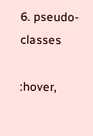6. pseudo-classes

:hover,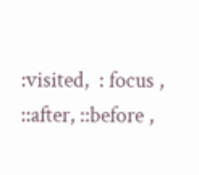:visited,  : focus , ::after, ::before ,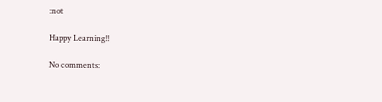:not

Happy Learning!!

No comments: